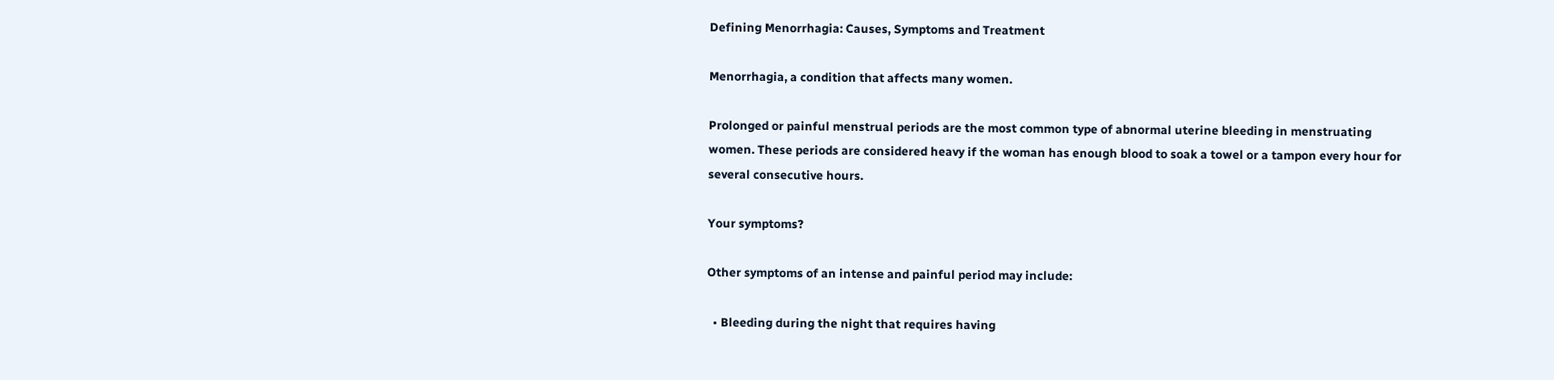Defining Menorrhagia: Causes, Symptoms and Treatment

Menorrhagia, a condition that affects many women.

Prolonged or painful menstrual periods are the most common type of abnormal uterine bleeding in menstruating women. These periods are considered heavy if the woman has enough blood to soak a towel or a tampon every hour for several consecutive hours.

Your symptoms?

Other symptoms of an intense and painful period may include:

  • Bleeding during the night that requires having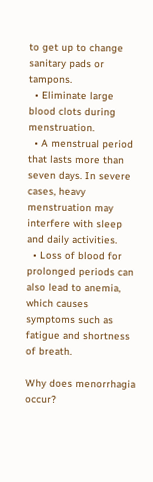to get up to change sanitary pads or tampons.
  • Eliminate large blood clots during menstruation.
  • A menstrual period that lasts more than seven days. In severe cases, heavy menstruation may interfere with sleep and daily activities.
  • Loss of blood for prolonged periods can also lead to anemia, which causes symptoms such as fatigue and shortness of breath.

Why does menorrhagia occur?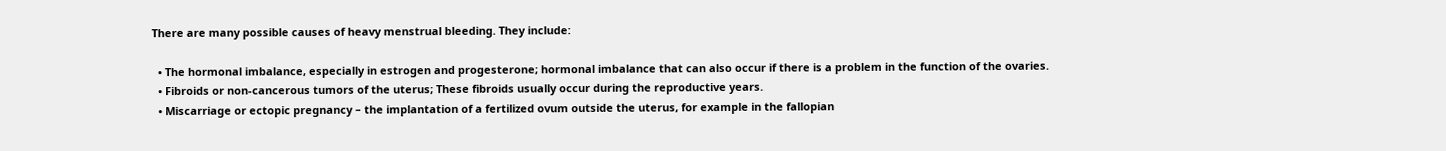There are many possible causes of heavy menstrual bleeding. They include:

  • The hormonal imbalance, especially in estrogen and progesterone; hormonal imbalance that can also occur if there is a problem in the function of the ovaries.
  • Fibroids or non-cancerous tumors of the uterus; These fibroids usually occur during the reproductive years.
  • Miscarriage or ectopic pregnancy – the implantation of a fertilized ovum outside the uterus, for example in the fallopian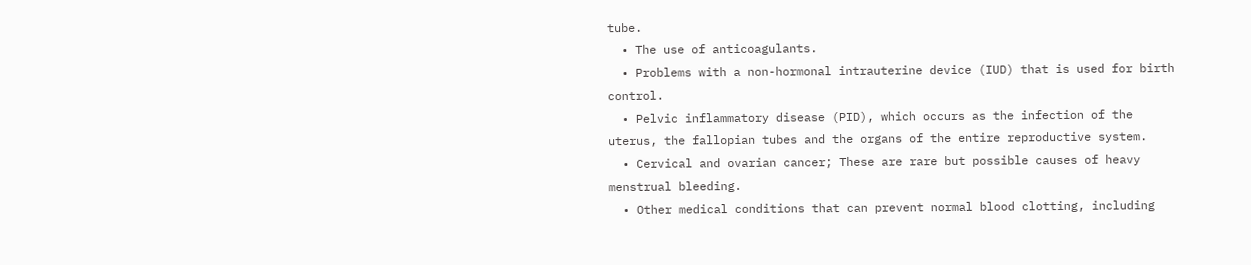tube.
  • The use of anticoagulants.
  • Problems with a non-hormonal intrauterine device (IUD) that is used for birth control.
  • Pelvic inflammatory disease (PID), which occurs as the infection of the uterus, the fallopian tubes and the organs of the entire reproductive system.
  • Cervical and ovarian cancer; These are rare but possible causes of heavy menstrual bleeding.
  • Other medical conditions that can prevent normal blood clotting, including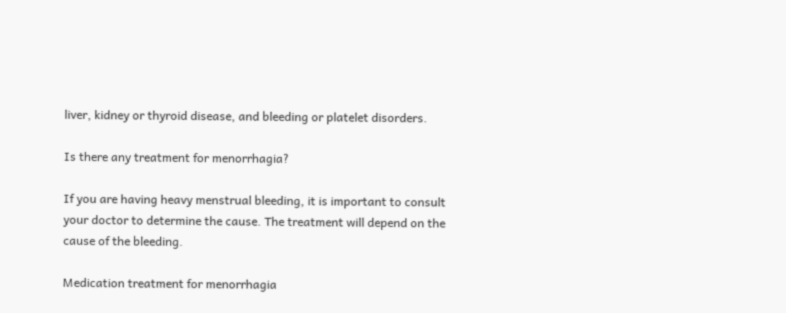liver, kidney or thyroid disease, and bleeding or platelet disorders.

Is there any treatment for menorrhagia?

If you are having heavy menstrual bleeding, it is important to consult your doctor to determine the cause. The treatment will depend on the cause of the bleeding.

Medication treatment for menorrhagia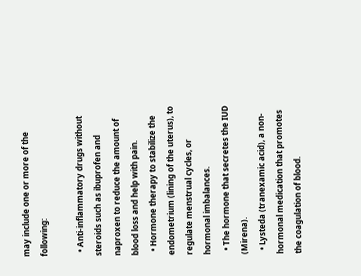may include one or more of the following:

  • Anti-inflammatory drugs without steroids such as ibuprofen and naproxen to reduce the amount of blood loss and help with pain.
  • Hormone therapy to stabilize the endometrium (lining of the uterus), to regulate menstrual cycles, or hormonal imbalances.
  • The hormone that secretes the IUD (Mirena).
  • Lysteda (tranexamic acid), a non-hormonal medication that promotes the coagulation of blood.